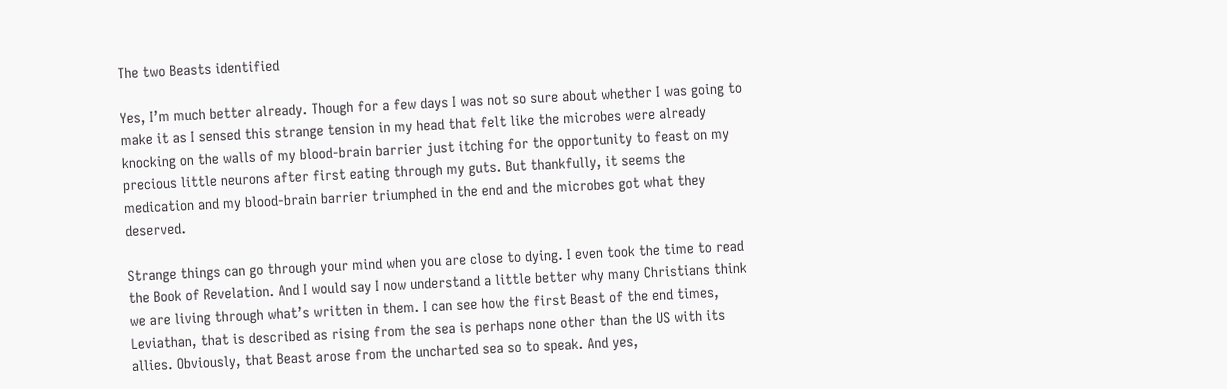The two Beasts identified

Yes, I’m much better already. Though for a few days I was not so sure about whether I was going to make it as I sensed this strange tension in my head that felt like the microbes were already knocking on the walls of my blood-brain barrier just itching for the opportunity to feast on my precious little neurons after first eating through my guts. But thankfully, it seems the medication and my blood-brain barrier triumphed in the end and the microbes got what they deserved.

Strange things can go through your mind when you are close to dying. I even took the time to read the Book of Revelation. And I would say I now understand a little better why many Christians think we are living through what’s written in them. I can see how the first Beast of the end times, Leviathan, that is described as rising from the sea is perhaps none other than the US with its allies. Obviously, that Beast arose from the uncharted sea so to speak. And yes,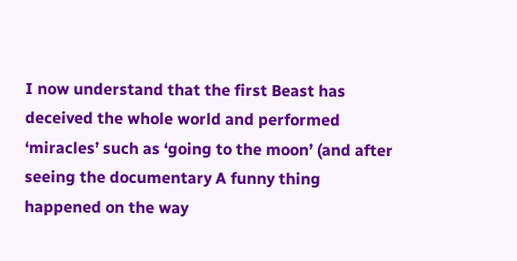I now understand that the first Beast has deceived the whole world and performed ‘miracles’ such as ‘going to the moon’ (and after seeing the documentary A funny thing happened on the way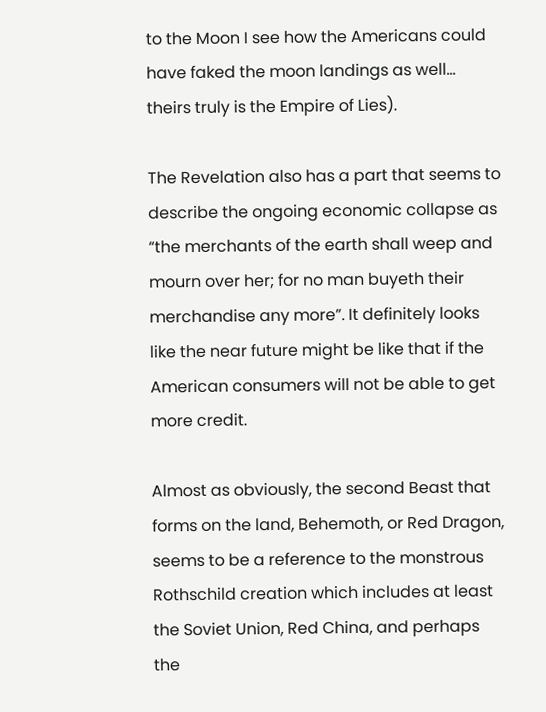to the Moon I see how the Americans could have faked the moon landings as well… theirs truly is the Empire of Lies).

The Revelation also has a part that seems to describe the ongoing economic collapse as “the merchants of the earth shall weep and mourn over her; for no man buyeth their merchandise any more”. It definitely looks like the near future might be like that if the American consumers will not be able to get more credit.

Almost as obviously, the second Beast that forms on the land, Behemoth, or Red Dragon, seems to be a reference to the monstrous Rothschild creation which includes at least the Soviet Union, Red China, and perhaps the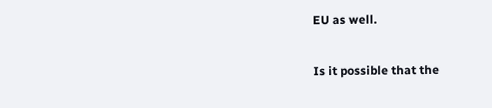EU as well.

Is it possible that the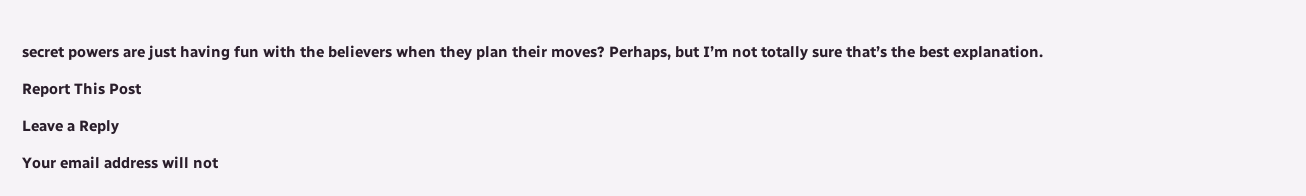secret powers are just having fun with the believers when they plan their moves? Perhaps, but I’m not totally sure that’s the best explanation.

Report This Post

Leave a Reply

Your email address will not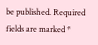be published. Required fields are marked *